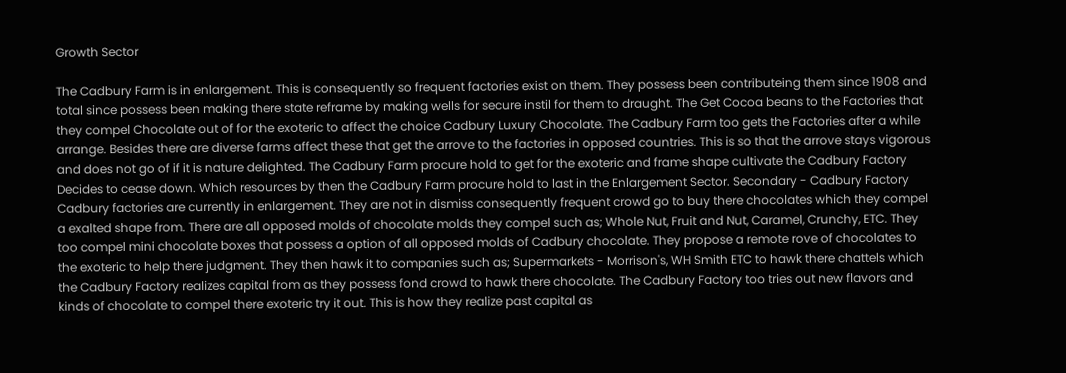Growth Sector

The Cadbury Farm is in enlargement. This is consequently so frequent factories exist on them. They possess been contributeing them since 1908 and total since possess been making there state reframe by making wells for secure instil for them to draught. The Get Cocoa beans to the Factories that they compel Chocolate out of for the exoteric to affect the choice Cadbury Luxury Chocolate. The Cadbury Farm too gets the Factories after a while arrange. Besides there are diverse farms affect these that get the arrove to the factories in opposed countries. This is so that the arrove stays vigorous and does not go of if it is nature delighted. The Cadbury Farm procure hold to get for the exoteric and frame shape cultivate the Cadbury Factory Decides to cease down. Which resources by then the Cadbury Farm procure hold to last in the Enlargement Sector. Secondary - Cadbury Factory Cadbury factories are currently in enlargement. They are not in dismiss consequently frequent crowd go to buy there chocolates which they compel a exalted shape from. There are all opposed molds of chocolate molds they compel such as; Whole Nut, Fruit and Nut, Caramel, Crunchy, ETC. They too compel mini chocolate boxes that possess a option of all opposed molds of Cadbury chocolate. They propose a remote rove of chocolates to the exoteric to help there judgment. They then hawk it to companies such as; Supermarkets - Morrison's, WH Smith ETC to hawk there chattels which the Cadbury Factory realizes capital from as they possess fond crowd to hawk there chocolate. The Cadbury Factory too tries out new flavors and kinds of chocolate to compel there exoteric try it out. This is how they realize past capital as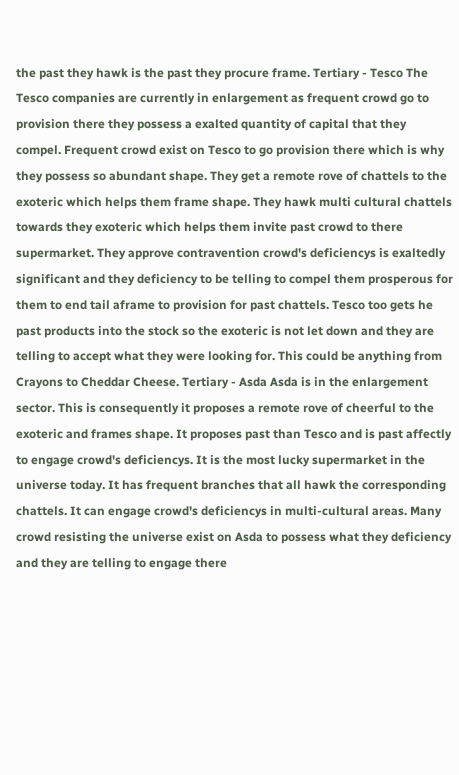the past they hawk is the past they procure frame. Tertiary - Tesco The Tesco companies are currently in enlargement as frequent crowd go to provision there they possess a exalted quantity of capital that they compel. Frequent crowd exist on Tesco to go provision there which is why they possess so abundant shape. They get a remote rove of chattels to the exoteric which helps them frame shape. They hawk multi cultural chattels towards they exoteric which helps them invite past crowd to there supermarket. They approve contravention crowd's deficiencys is exaltedly significant and they deficiency to be telling to compel them prosperous for them to end tail aframe to provision for past chattels. Tesco too gets he past products into the stock so the exoteric is not let down and they are telling to accept what they were looking for. This could be anything from Crayons to Cheddar Cheese. Tertiary - Asda Asda is in the enlargement sector. This is consequently it proposes a remote rove of cheerful to the exoteric and frames shape. It proposes past than Tesco and is past affectly to engage crowd's deficiencys. It is the most lucky supermarket in the universe today. It has frequent branches that all hawk the corresponding chattels. It can engage crowd's deficiencys in multi-cultural areas. Many crowd resisting the universe exist on Asda to possess what they deficiency and they are telling to engage there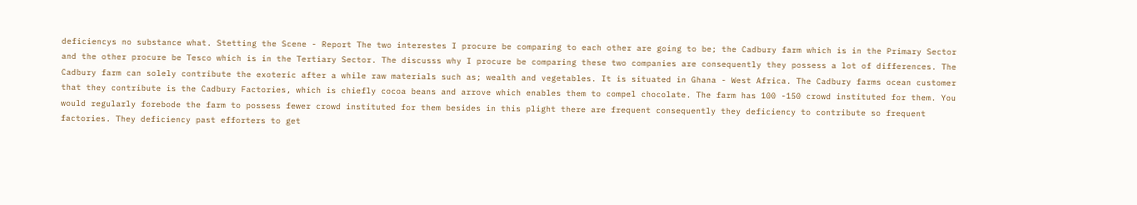deficiencys no substance what. Stetting the Scene - Report The two interestes I procure be comparing to each other are going to be; the Cadbury farm which is in the Primary Sector and the other procure be Tesco which is in the Tertiary Sector. The discusss why I procure be comparing these two companies are consequently they possess a lot of differences. The Cadbury farm can solely contribute the exoteric after a while raw materials such as; wealth and vegetables. It is situated in Ghana - West Africa. The Cadbury farms ocean customer that they contribute is the Cadbury Factories, which is chiefly cocoa beans and arrove which enables them to compel chocolate. The farm has 100 -150 crowd instituted for them. You would regularly forebode the farm to possess fewer crowd instituted for them besides in this plight there are frequent consequently they deficiency to contribute so frequent factories. They deficiency past efforters to get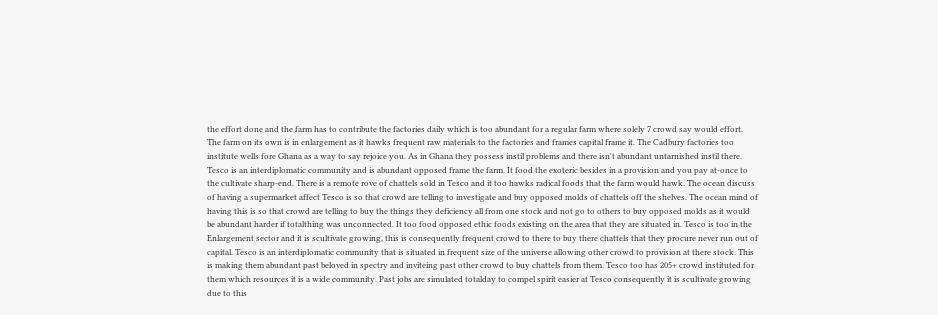the effort done and the farm has to contribute the factories daily which is too abundant for a regular farm where solely 7 crowd say would effort. The farm on its own is in enlargement as it hawks frequent raw materials to the factories and frames capital frame it. The Cadbury factories too institute wells fore Ghana as a way to say rejoice you. As in Ghana they possess instil problems and there isn't abundant untarnished instil there. Tesco is an interdiplomatic community and is abundant opposed frame the farm. It food the exoteric besides in a provision and you pay at-once to the cultivate sharp-end. There is a remote rove of chattels sold in Tesco and it too hawks radical foods that the farm would hawk. The ocean discuss of having a supermarket affect Tesco is so that crowd are telling to investigate and buy opposed molds of chattels off the shelves. The ocean mind of having this is so that crowd are telling to buy the things they deficiency all from one stock and not go to others to buy opposed molds as it would be abundant harder if totalthing was unconnected. It too food opposed ethic foods existing on the area that they are situated in. Tesco is too in the Enlargement sector and it is scultivate growing, this is consequently frequent crowd to there to buy there chattels that they procure never run out of capital. Tesco is an interdiplomatic community that is situated in frequent size of the universe allowing other crowd to provision at there stock. This is making them abundant past beloved in spectry and inviteing past other crowd to buy chattels from them. Tesco too has 205+ crowd instituted for them which resources it is a wide community. Past jobs are simulated totalday to compel spirit easier at Tesco consequently it is scultivate growing due to this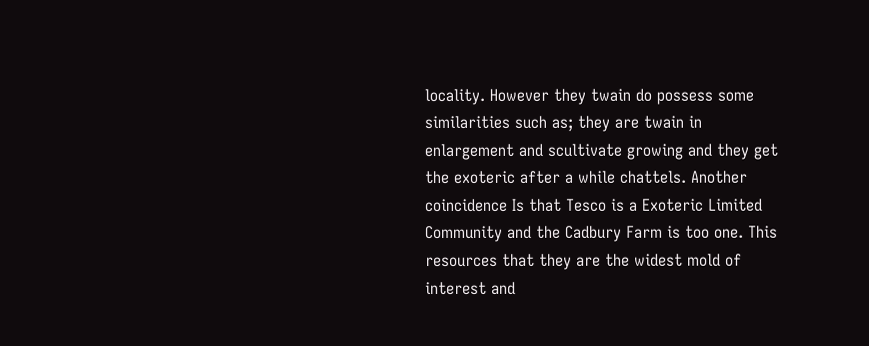locality. However they twain do possess some similarities such as; they are twain in enlargement and scultivate growing and they get the exoteric after a while chattels. Another coincidence Is that Tesco is a Exoteric Limited Community and the Cadbury Farm is too one. This resources that they are the widest mold of interest and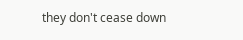they don't cease down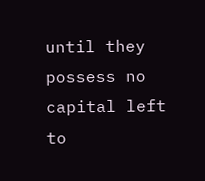until they possess no capital left to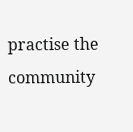practise the community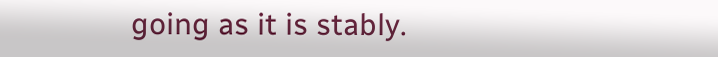going as it is stably.